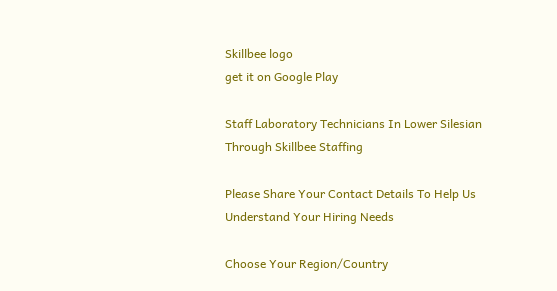Skillbee logo
get it on Google Play

Staff Laboratory Technicians In Lower Silesian Through Skillbee Staffing

Please Share Your Contact Details To Help Us Understand Your Hiring Needs

Choose Your Region/Country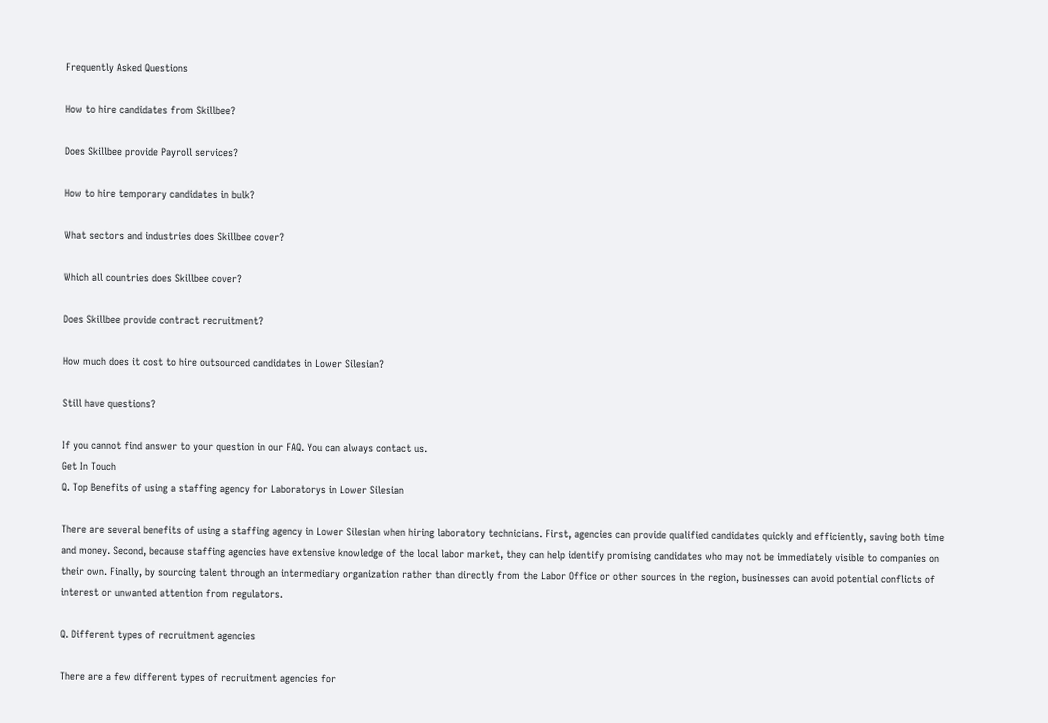Frequently Asked Questions

How to hire candidates from Skillbee?

Does Skillbee provide Payroll services?

How to hire temporary candidates in bulk?

What sectors and industries does Skillbee cover?

Which all countries does Skillbee cover?

Does Skillbee provide contract recruitment?

How much does it cost to hire outsourced candidates in Lower Silesian?

Still have questions?

If you cannot find answer to your question in our FAQ. You can always contact us.
Get In Touch
Q. Top Benefits of using a staffing agency for Laboratorys in Lower Silesian

There are several benefits of using a staffing agency in Lower Silesian when hiring laboratory technicians. First, agencies can provide qualified candidates quickly and efficiently, saving both time and money. Second, because staffing agencies have extensive knowledge of the local labor market, they can help identify promising candidates who may not be immediately visible to companies on their own. Finally, by sourcing talent through an intermediary organization rather than directly from the Labor Office or other sources in the region, businesses can avoid potential conflicts of interest or unwanted attention from regulators.

Q. Different types of recruitment agencies

There are a few different types of recruitment agencies for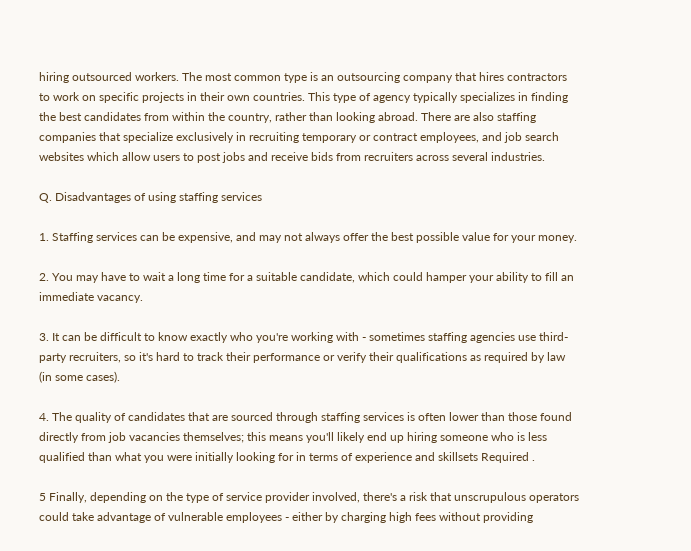hiring outsourced workers. The most common type is an outsourcing company that hires contractors to work on specific projects in their own countries. This type of agency typically specializes in finding the best candidates from within the country, rather than looking abroad. There are also staffing companies that specialize exclusively in recruiting temporary or contract employees, and job search websites which allow users to post jobs and receive bids from recruiters across several industries.

Q. Disadvantages of using staffing services

1. Staffing services can be expensive, and may not always offer the best possible value for your money.

2. You may have to wait a long time for a suitable candidate, which could hamper your ability to fill an immediate vacancy.

3. It can be difficult to know exactly who you're working with - sometimes staffing agencies use third-party recruiters, so it's hard to track their performance or verify their qualifications as required by law (in some cases).

4. The quality of candidates that are sourced through staffing services is often lower than those found directly from job vacancies themselves; this means you'll likely end up hiring someone who is less qualified than what you were initially looking for in terms of experience and skillsets Required .

5 Finally, depending on the type of service provider involved, there's a risk that unscrupulous operators could take advantage of vulnerable employees - either by charging high fees without providing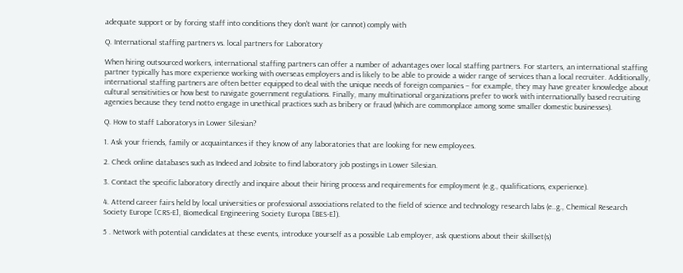adequate support or by forcing staff into conditions they don't want (or cannot) comply with

Q. International staffing partners vs. local partners for Laboratory

When hiring outsourced workers, international staffing partners can offer a number of advantages over local staffing partners. For starters, an international staffing partner typically has more experience working with overseas employers and is likely to be able to provide a wider range of services than a local recruiter. Additionally, international staffing partners are often better equipped to deal with the unique needs of foreign companies – for example, they may have greater knowledge about cultural sensitivities or how best to navigate government regulations. Finally, many multinational organizations prefer to work with internationally based recruiting agencies because they tend notto engage in unethical practices such as bribery or fraud (which are commonplace among some smaller domestic businesses).

Q. How to staff Laboratorys in Lower Silesian?

1. Ask your friends, family or acquaintances if they know of any laboratories that are looking for new employees.

2. Check online databases such as Indeed and Jobsite to find laboratory job postings in Lower Silesian.

3. Contact the specific laboratory directly and inquire about their hiring process and requirements for employment (e.g., qualifications, experience).

4. Attend career fairs held by local universities or professional associations related to the field of science and technology research labs (e..g., Chemical Research Society Europe [CRS-E], Biomedical Engineering Society Europa [BES-E]).

5 . Network with potential candidates at these events, introduce yourself as a possible Lab employer, ask questions about their skillset(s)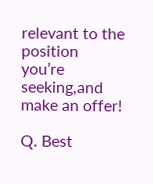relevant to the position you’re seeking,and make an offer!

Q. Best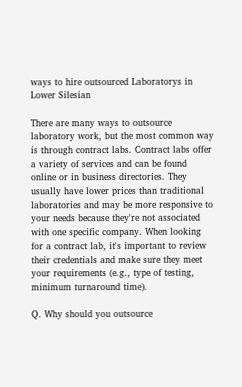ways to hire outsourced Laboratorys in Lower Silesian

There are many ways to outsource laboratory work, but the most common way is through contract labs. Contract labs offer a variety of services and can be found online or in business directories. They usually have lower prices than traditional laboratories and may be more responsive to your needs because they're not associated with one specific company. When looking for a contract lab, it's important to review their credentials and make sure they meet your requirements (e.g., type of testing, minimum turnaround time).

Q. Why should you outsource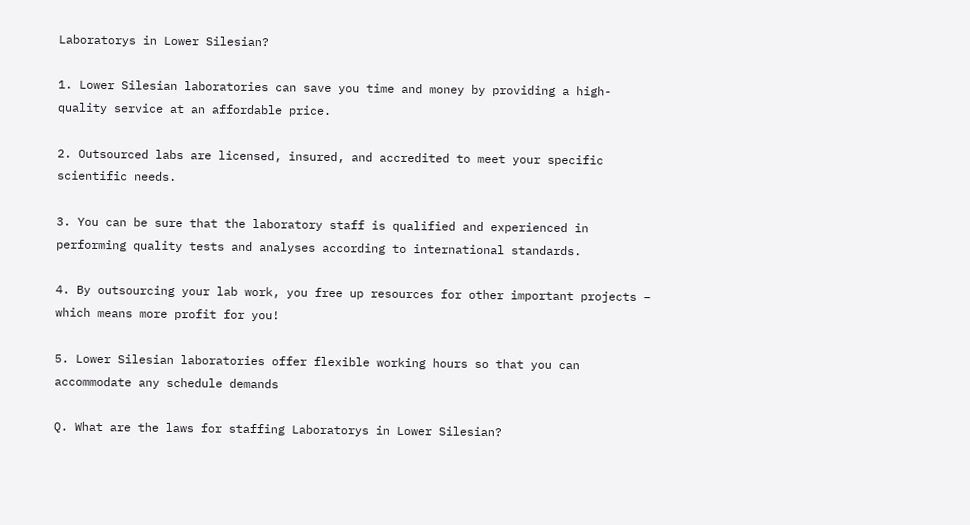Laboratorys in Lower Silesian?

1. Lower Silesian laboratories can save you time and money by providing a high-quality service at an affordable price.

2. Outsourced labs are licensed, insured, and accredited to meet your specific scientific needs.

3. You can be sure that the laboratory staff is qualified and experienced in performing quality tests and analyses according to international standards.

4. By outsourcing your lab work, you free up resources for other important projects – which means more profit for you!

5. Lower Silesian laboratories offer flexible working hours so that you can accommodate any schedule demands

Q. What are the laws for staffing Laboratorys in Lower Silesian?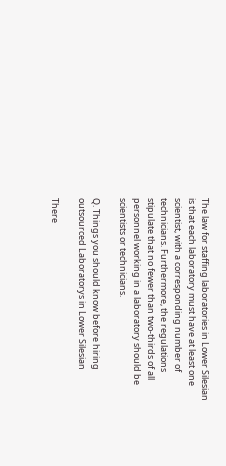The law for staffing laboratories in Lower Silesian is that each laboratory must have at least one scientist, with a corresponding number of technicians. Furthermore, the regulations stipulate that no fewer than two-thirds of all personnel working in a laboratory should be scientists or technicians.

Q. Things you should know before hiring outsourced Laboratorys in Lower Silesian

There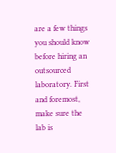are a few things you should know before hiring an outsourced laboratory. First and foremost, make sure the lab is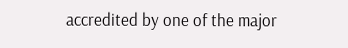accredited by one of the major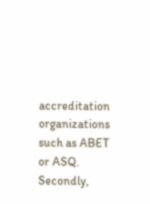accreditation organizations such as ABET or ASQ. Secondly,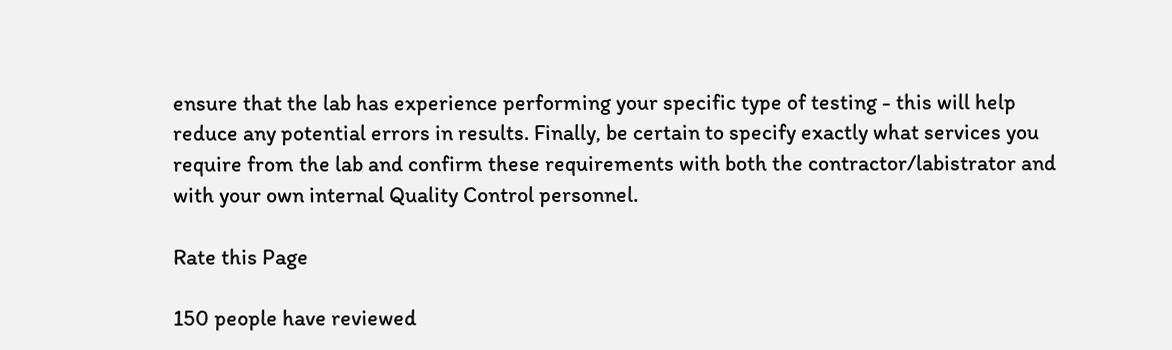ensure that the lab has experience performing your specific type of testing - this will help reduce any potential errors in results. Finally, be certain to specify exactly what services you require from the lab and confirm these requirements with both the contractor/labistrator and with your own internal Quality Control personnel.

Rate this Page

150 people have reviewed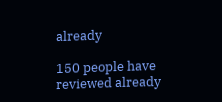already

150 people have reviewed already